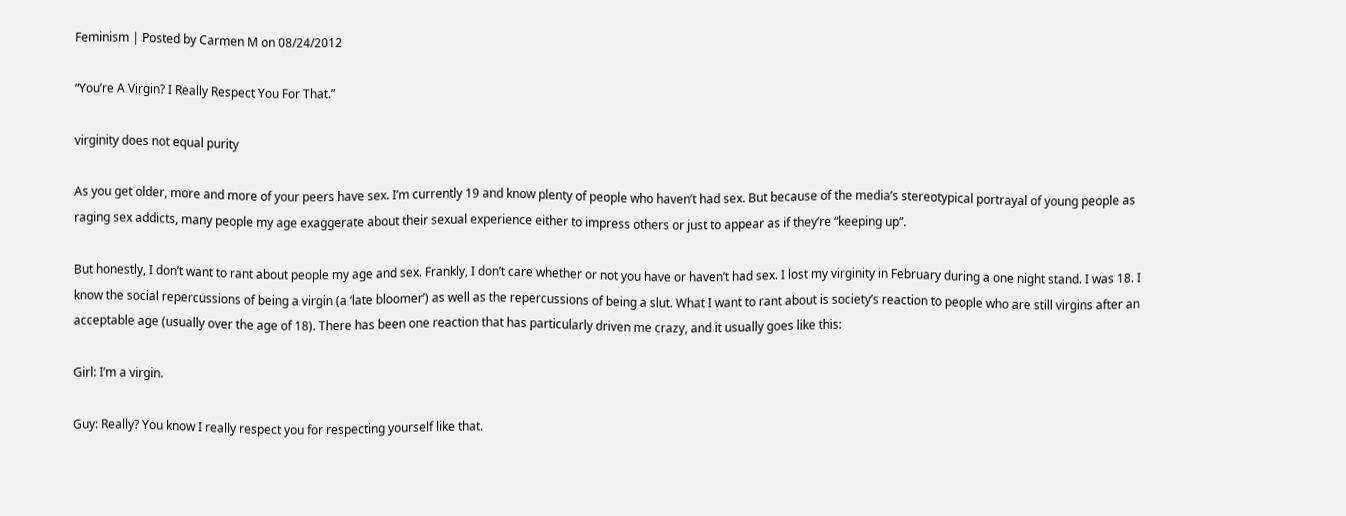Feminism | Posted by Carmen M on 08/24/2012

“You’re A Virgin? I Really Respect You For That.”

virginity does not equal purity

As you get older, more and more of your peers have sex. I’m currently 19 and know plenty of people who haven’t had sex. But because of the media’s stereotypical portrayal of young people as raging sex addicts, many people my age exaggerate about their sexual experience either to impress others or just to appear as if they’re “keeping up”.

But honestly, I don’t want to rant about people my age and sex. Frankly, I don’t care whether or not you have or haven’t had sex. I lost my virginity in February during a one night stand. I was 18. I know the social repercussions of being a virgin (a ‘late bloomer’) as well as the repercussions of being a slut. What I want to rant about is society’s reaction to people who are still virgins after an acceptable age (usually over the age of 18). There has been one reaction that has particularly driven me crazy, and it usually goes like this:

Girl: I’m a virgin.

Guy: Really? You know I really respect you for respecting yourself like that.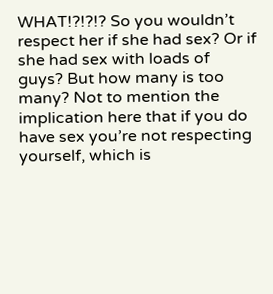WHAT!?!?!? So you wouldn’t respect her if she had sex? Or if she had sex with loads of guys? But how many is too many? Not to mention the implication here that if you do have sex you’re not respecting yourself, which is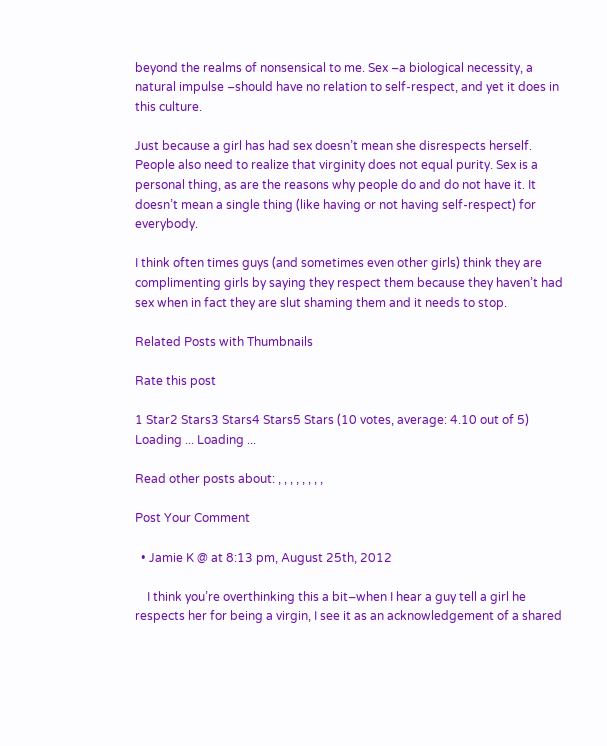beyond the realms of nonsensical to me. Sex –a biological necessity, a natural impulse –should have no relation to self-respect, and yet it does in this culture.

Just because a girl has had sex doesn’t mean she disrespects herself. People also need to realize that virginity does not equal purity. Sex is a personal thing, as are the reasons why people do and do not have it. It doesn’t mean a single thing (like having or not having self-respect) for everybody.

I think often times guys (and sometimes even other girls) think they are complimenting girls by saying they respect them because they haven’t had sex when in fact they are slut shaming them and it needs to stop.

Related Posts with Thumbnails

Rate this post

1 Star2 Stars3 Stars4 Stars5 Stars (10 votes, average: 4.10 out of 5)
Loading ... Loading ...

Read other posts about: , , , , , , , ,

Post Your Comment

  • Jamie K @ at 8:13 pm, August 25th, 2012

    I think you’re overthinking this a bit–when I hear a guy tell a girl he respects her for being a virgin, I see it as an acknowledgement of a shared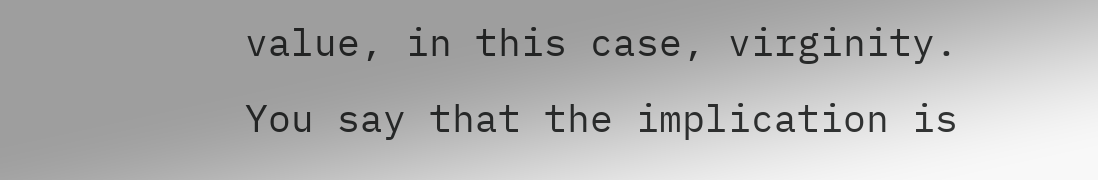value, in this case, virginity. You say that the implication is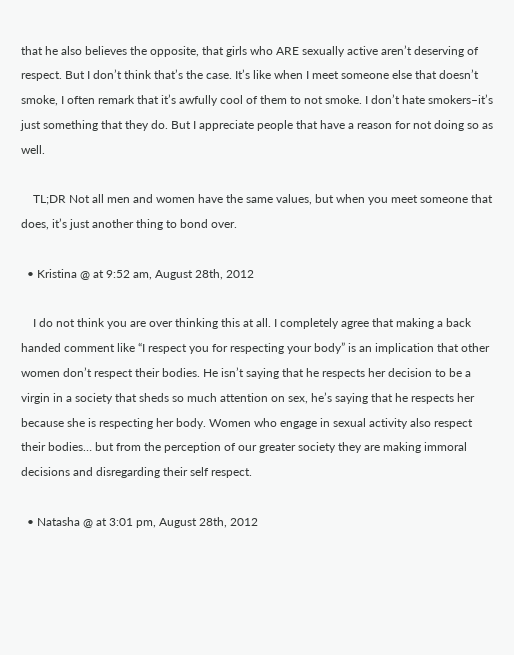that he also believes the opposite, that girls who ARE sexually active aren’t deserving of respect. But I don’t think that’s the case. It’s like when I meet someone else that doesn’t smoke, I often remark that it’s awfully cool of them to not smoke. I don’t hate smokers–it’s just something that they do. But I appreciate people that have a reason for not doing so as well.

    TL;DR Not all men and women have the same values, but when you meet someone that does, it’s just another thing to bond over.

  • Kristina @ at 9:52 am, August 28th, 2012

    I do not think you are over thinking this at all. I completely agree that making a back handed comment like “I respect you for respecting your body” is an implication that other women don’t respect their bodies. He isn’t saying that he respects her decision to be a virgin in a society that sheds so much attention on sex, he’s saying that he respects her because she is respecting her body. Women who engage in sexual activity also respect their bodies… but from the perception of our greater society they are making immoral decisions and disregarding their self respect.

  • Natasha @ at 3:01 pm, August 28th, 2012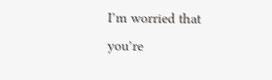I’m worried that you’re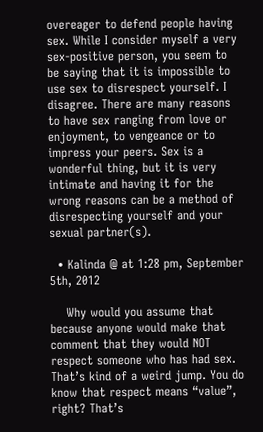overeager to defend people having sex. While I consider myself a very sex-positive person, you seem to be saying that it is impossible to use sex to disrespect yourself. I disagree. There are many reasons to have sex ranging from love or enjoyment, to vengeance or to impress your peers. Sex is a wonderful thing, but it is very intimate and having it for the wrong reasons can be a method of disrespecting yourself and your sexual partner(s).

  • Kalinda @ at 1:28 pm, September 5th, 2012

    Why would you assume that because anyone would make that comment that they would NOT respect someone who has had sex. That’s kind of a weird jump. You do know that respect means “value”, right? That’s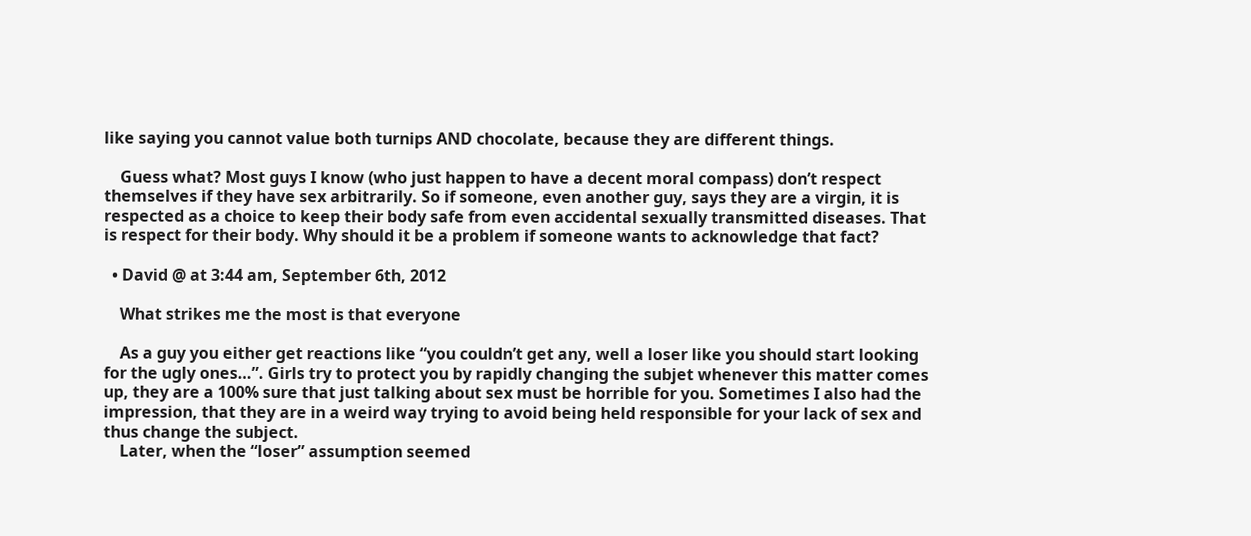like saying you cannot value both turnips AND chocolate, because they are different things.

    Guess what? Most guys I know (who just happen to have a decent moral compass) don’t respect themselves if they have sex arbitrarily. So if someone, even another guy, says they are a virgin, it is respected as a choice to keep their body safe from even accidental sexually transmitted diseases. That is respect for their body. Why should it be a problem if someone wants to acknowledge that fact?

  • David @ at 3:44 am, September 6th, 2012

    What strikes me the most is that everyone

    As a guy you either get reactions like “you couldn’t get any, well a loser like you should start looking for the ugly ones…”. Girls try to protect you by rapidly changing the subjet whenever this matter comes up, they are a 100% sure that just talking about sex must be horrible for you. Sometimes I also had the impression, that they are in a weird way trying to avoid being held responsible for your lack of sex and thus change the subject.
    Later, when the “loser” assumption seemed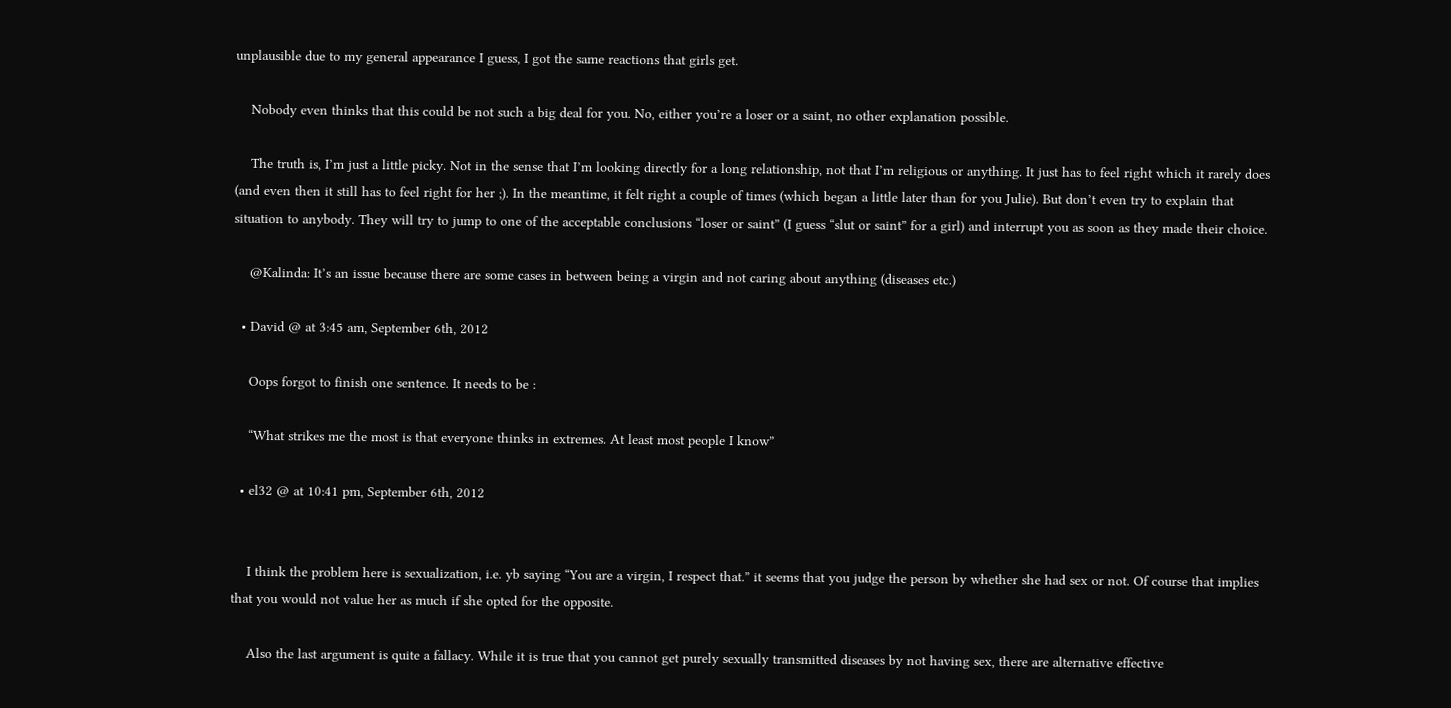unplausible due to my general appearance I guess, I got the same reactions that girls get.

    Nobody even thinks that this could be not such a big deal for you. No, either you’re a loser or a saint, no other explanation possible.

    The truth is, I’m just a little picky. Not in the sense that I’m looking directly for a long relationship, not that I’m religious or anything. It just has to feel right which it rarely does (and even then it still has to feel right for her ;). In the meantime, it felt right a couple of times (which began a little later than for you Julie). But don’t even try to explain that situation to anybody. They will try to jump to one of the acceptable conclusions “loser or saint” (I guess “slut or saint” for a girl) and interrupt you as soon as they made their choice.

    @Kalinda: It’s an issue because there are some cases in between being a virgin and not caring about anything (diseases etc.)

  • David @ at 3:45 am, September 6th, 2012

    Oops forgot to finish one sentence. It needs to be :

    “What strikes me the most is that everyone thinks in extremes. At least most people I know”

  • el32 @ at 10:41 pm, September 6th, 2012


    I think the problem here is sexualization, i.e. yb saying “You are a virgin, I respect that.” it seems that you judge the person by whether she had sex or not. Of course that implies that you would not value her as much if she opted for the opposite.

    Also the last argument is quite a fallacy. While it is true that you cannot get purely sexually transmitted diseases by not having sex, there are alternative effective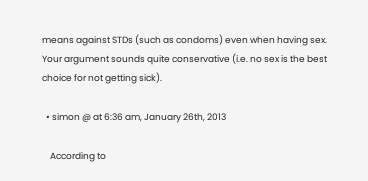means against STDs (such as condoms) even when having sex. Your argument sounds quite conservative (i.e. no sex is the best choice for not getting sick).

  • simon @ at 6:36 am, January 26th, 2013

    According to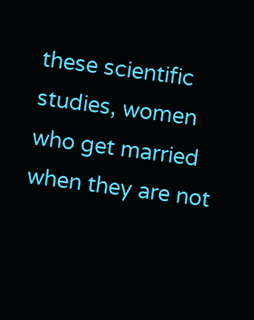these scientific studies, women who get married when they are not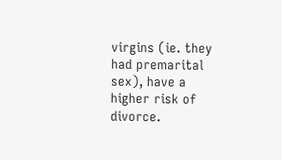virgins (ie. they had premarital sex), have a higher risk of divorce.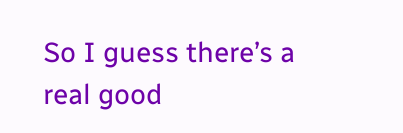So I guess there’s a real good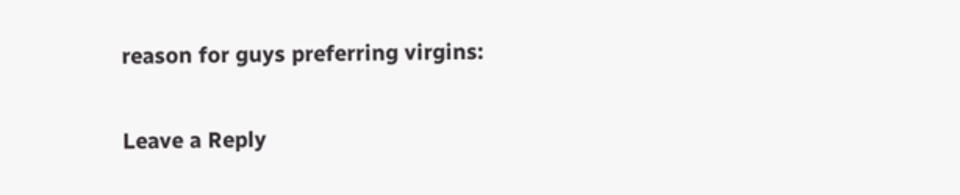reason for guys preferring virgins:


Leave a Reply